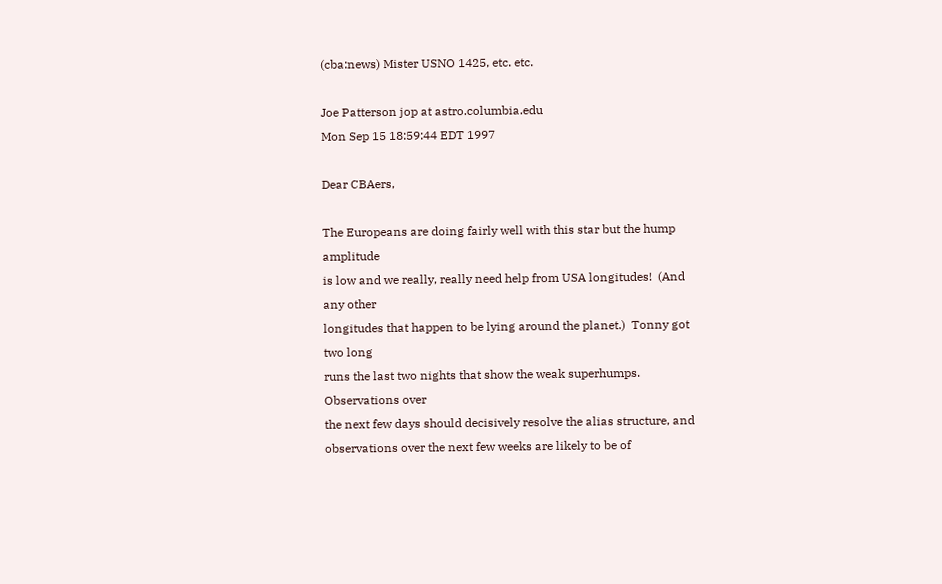(cba:news) Mister USNO 1425, etc. etc.

Joe Patterson jop at astro.columbia.edu
Mon Sep 15 18:59:44 EDT 1997

Dear CBAers,

The Europeans are doing fairly well with this star but the hump amplitude
is low and we really, really need help from USA longitudes!  (And any other
longitudes that happen to be lying around the planet.)  Tonny got two long
runs the last two nights that show the weak superhumps.  Observations over
the next few days should decisively resolve the alias structure, and
observations over the next few weeks are likely to be of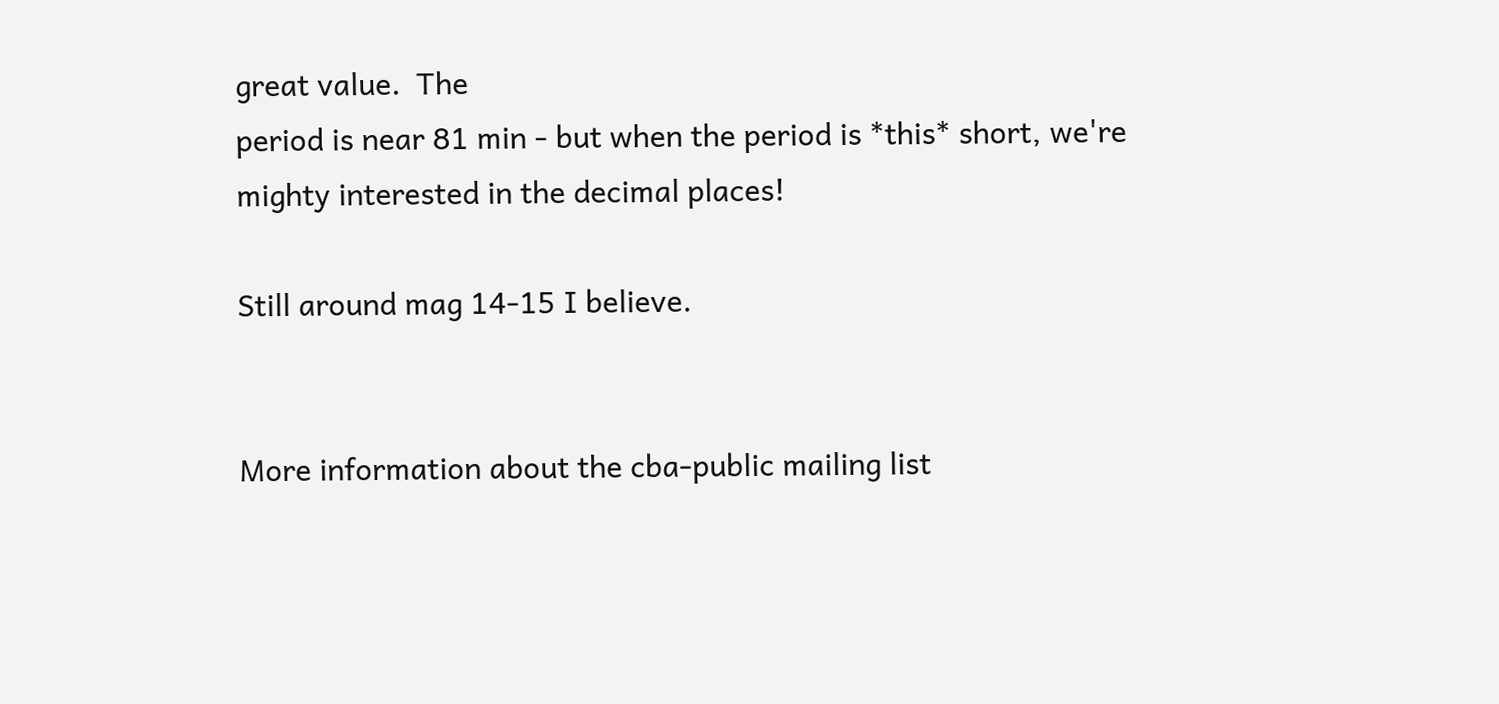great value.  The
period is near 81 min - but when the period is *this* short, we're
mighty interested in the decimal places!

Still around mag 14-15 I believe.


More information about the cba-public mailing list